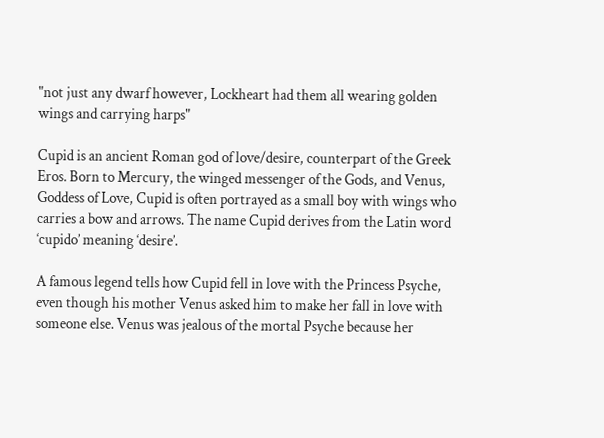"not just any dwarf however, Lockheart had them all wearing golden wings and carrying harps"

Cupid is an ancient Roman god of love/desire, counterpart of the Greek Eros. Born to Mercury, the winged messenger of the Gods, and Venus, Goddess of Love, Cupid is often portrayed as a small boy with wings who carries a bow and arrows. The name Cupid derives from the Latin word ‘cupido’ meaning ‘desire’.

A famous legend tells how Cupid fell in love with the Princess Psyche, even though his mother Venus asked him to make her fall in love with someone else. Venus was jealous of the mortal Psyche because her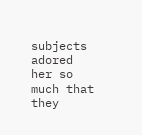subjects adored her so much that they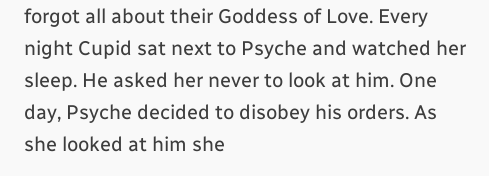forgot all about their Goddess of Love. Every night Cupid sat next to Psyche and watched her sleep. He asked her never to look at him. One day, Psyche decided to disobey his orders. As she looked at him she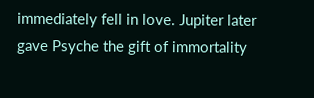immediately fell in love. Jupiter later gave Psyche the gift of immortality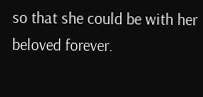so that she could be with her beloved forever.